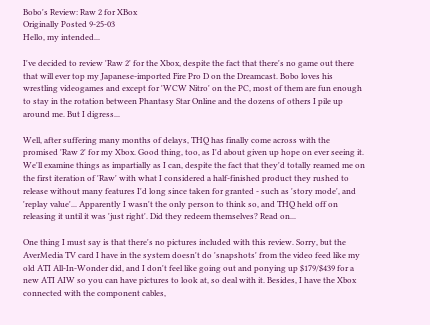Bobo's Review: Raw 2 for XBox
Originally Posted 9-25-03
Hello, my intended...

I've decided to review 'Raw 2' for the Xbox, despite the fact that there's no game out there that will ever top my Japanese-imported Fire Pro D on the Dreamcast. Bobo loves his wrestling videogames and except for 'WCW Nitro' on the PC, most of them are fun enough to stay in the rotation between Phantasy Star Online and the dozens of others I pile up around me. But I digress...

Well, after suffering many months of delays, THQ has finally come across with the promised 'Raw 2' for my Xbox. Good thing, too, as I'd about given up hope on ever seeing it. We'll examine things as impartially as I can, despite the fact that they'd totally reamed me on the first iteration of 'Raw' with what I considered a half-finished product they rushed to release without many features I'd long since taken for granted - such as 'story mode', and 'replay value'... Apparently I wasn't the only person to think so, and THQ held off on releasing it until it was 'just right'. Did they redeem themselves? Read on...

One thing I must say is that there's no pictures included with this review. Sorry, but the AverMedia TV card I have in the system doesn't do 'snapshots' from the video feed like my old ATI All-In-Wonder did, and I don't feel like going out and ponying up $179/$439 for a new ATI AIW so you can have pictures to look at, so deal with it. Besides, I have the Xbox connected with the component cables,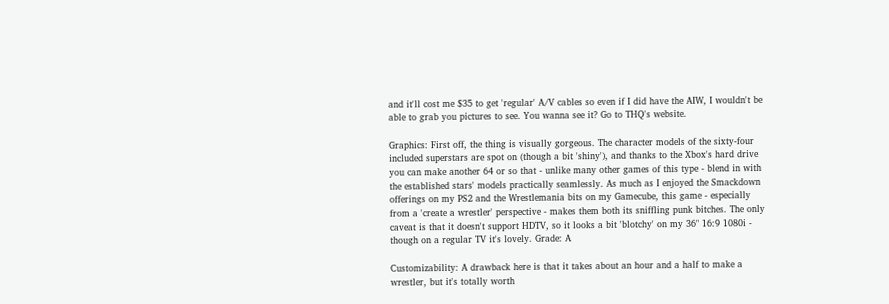and it'll cost me $35 to get 'regular' A/V cables so even if I did have the AIW, I wouldn't be able to grab you pictures to see. You wanna see it? Go to THQ's website.

Graphics: First off, the thing is visually gorgeous. The character models of the sixty-four included superstars are spot on (though a bit 'shiny'), and thanks to the Xbox's hard drive you can make another 64 or so that - unlike many other games of this type - blend in with the established stars' models practically seamlessly. As much as I enjoyed the Smackdown offerings on my PS2 and the Wrestlemania bits on my Gamecube, this game - especially from a 'create a wrestler' perspective - makes them both its sniffling punk bitches. The only caveat is that it doesn't support HDTV, so it looks a bit 'blotchy' on my 36" 16:9 1080i - though on a regular TV it's lovely. Grade: A

Customizability: A drawback here is that it takes about an hour and a half to make a wrestler, but it's totally worth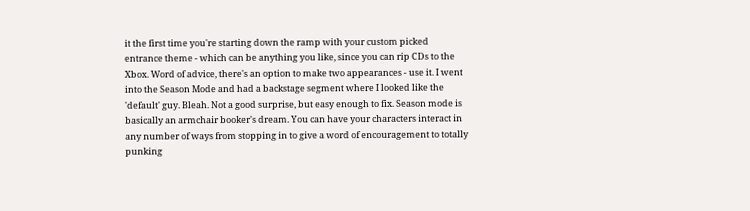it the first time you're starting down the ramp with your custom picked entrance theme - which can be anything you like, since you can rip CDs to the Xbox. Word of advice, there's an option to make two appearances - use it. I went into the Season Mode and had a backstage segment where I looked like the 'default' guy. Bleah. Not a good surprise, but easy enough to fix. Season mode is basically an armchair booker's dream. You can have your characters interact in any number of ways from stopping in to give a word of encouragement to totally punking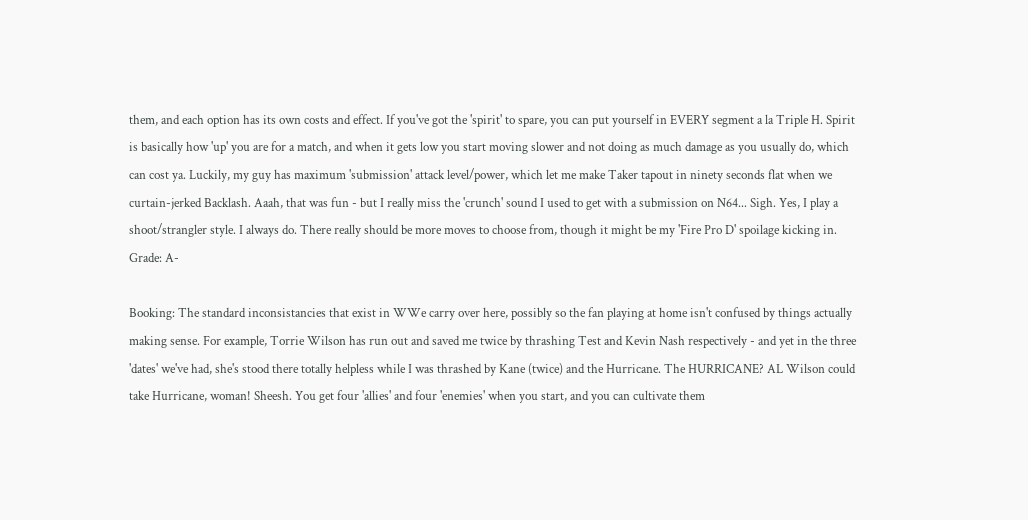them, and each option has its own costs and effect. If you've got the 'spirit' to spare, you can put yourself in EVERY segment a la Triple H. Spirit is basically how 'up' you are for a match, and when it gets low you start moving slower and not doing as much damage as you usually do, which can cost ya. Luckily, my guy has maximum 'submission' attack level/power, which let me make Taker tapout in ninety seconds flat when we curtain-jerked Backlash. Aaah, that was fun - but I really miss the 'crunch' sound I used to get with a submission on N64... Sigh. Yes, I play a shoot/strangler style. I always do. There really should be more moves to choose from, though it might be my 'Fire Pro D' spoilage kicking in. Grade: A-

Booking: The standard inconsistancies that exist in WWe carry over here, possibly so the fan playing at home isn't confused by things actually making sense. For example, Torrie Wilson has run out and saved me twice by thrashing Test and Kevin Nash respectively - and yet in the three 'dates' we've had, she's stood there totally helpless while I was thrashed by Kane (twice) and the Hurricane. The HURRICANE? AL Wilson could take Hurricane, woman! Sheesh. You get four 'allies' and four 'enemies' when you start, and you can cultivate them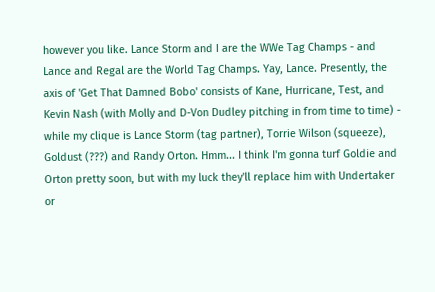however you like. Lance Storm and I are the WWe Tag Champs - and Lance and Regal are the World Tag Champs. Yay, Lance. Presently, the axis of 'Get That Damned Bobo' consists of Kane, Hurricane, Test, and Kevin Nash (with Molly and D-Von Dudley pitching in from time to time) - while my clique is Lance Storm (tag partner), Torrie Wilson (squeeze), Goldust (???) and Randy Orton. Hmm... I think I'm gonna turf Goldie and Orton pretty soon, but with my luck they'll replace him with Undertaker or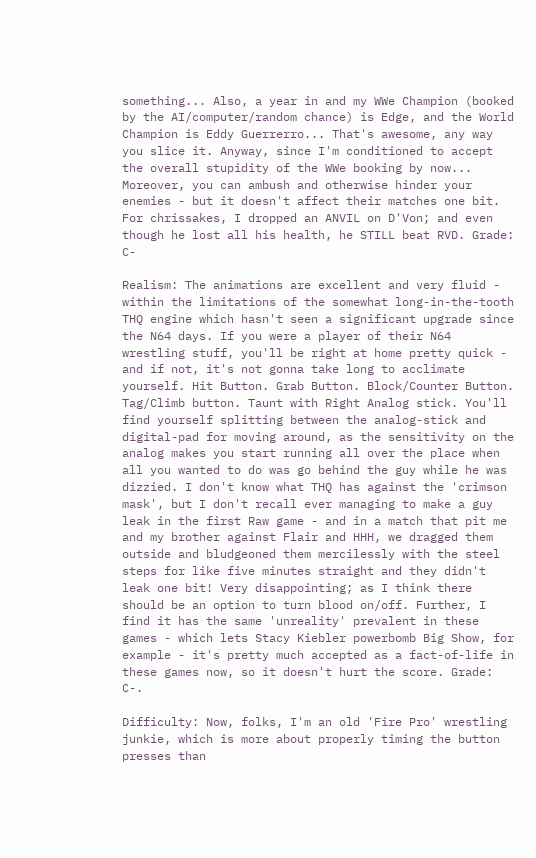something... Also, a year in and my WWe Champion (booked by the AI/computer/random chance) is Edge, and the World Champion is Eddy Guerrerro... That's awesome, any way you slice it. Anyway, since I'm conditioned to accept the overall stupidity of the WWe booking by now... Moreover, you can ambush and otherwise hinder your enemies - but it doesn't affect their matches one bit. For chrissakes, I dropped an ANVIL on D'Von; and even though he lost all his health, he STILL beat RVD. Grade: C-

Realism: The animations are excellent and very fluid - within the limitations of the somewhat long-in-the-tooth THQ engine which hasn't seen a significant upgrade since the N64 days. If you were a player of their N64 wrestling stuff, you'll be right at home pretty quick - and if not, it's not gonna take long to acclimate yourself. Hit Button. Grab Button. Block/Counter Button. Tag/Climb button. Taunt with Right Analog stick. You'll find yourself splitting between the analog-stick and digital-pad for moving around, as the sensitivity on the analog makes you start running all over the place when all you wanted to do was go behind the guy while he was dizzied. I don't know what THQ has against the 'crimson mask', but I don't recall ever managing to make a guy leak in the first Raw game - and in a match that pit me and my brother against Flair and HHH, we dragged them outside and bludgeoned them mercilessly with the steel steps for like five minutes straight and they didn't leak one bit! Very disappointing; as I think there should be an option to turn blood on/off. Further, I find it has the same 'unreality' prevalent in these games - which lets Stacy Kiebler powerbomb Big Show, for example - it's pretty much accepted as a fact-of-life in these games now, so it doesn't hurt the score. Grade: C-.

Difficulty: Now, folks, I'm an old 'Fire Pro' wrestling junkie, which is more about properly timing the button presses than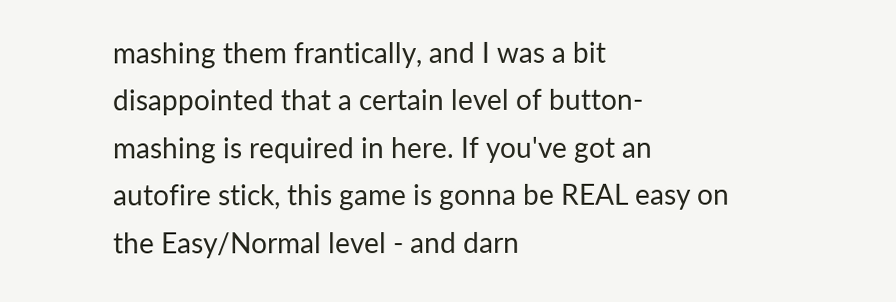mashing them frantically, and I was a bit disappointed that a certain level of button-mashing is required in here. If you've got an autofire stick, this game is gonna be REAL easy on the Easy/Normal level - and darn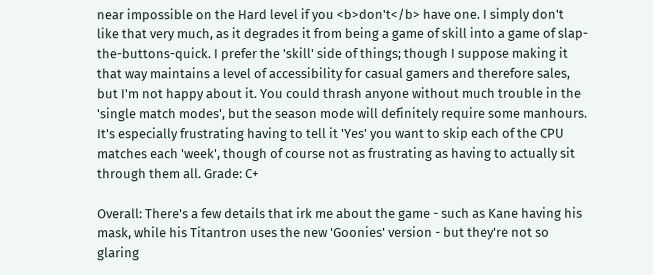near impossible on the Hard level if you <b>don't</b> have one. I simply don't like that very much, as it degrades it from being a game of skill into a game of slap-the-buttons-quick. I prefer the 'skill' side of things; though I suppose making it that way maintains a level of accessibility for casual gamers and therefore sales, but I'm not happy about it. You could thrash anyone without much trouble in the 'single match modes', but the season mode will definitely require some manhours. It's especially frustrating having to tell it 'Yes' you want to skip each of the CPU matches each 'week', though of course not as frustrating as having to actually sit through them all. Grade: C+

Overall: There's a few details that irk me about the game - such as Kane having his mask, while his Titantron uses the new 'Goonies' version - but they're not so glaring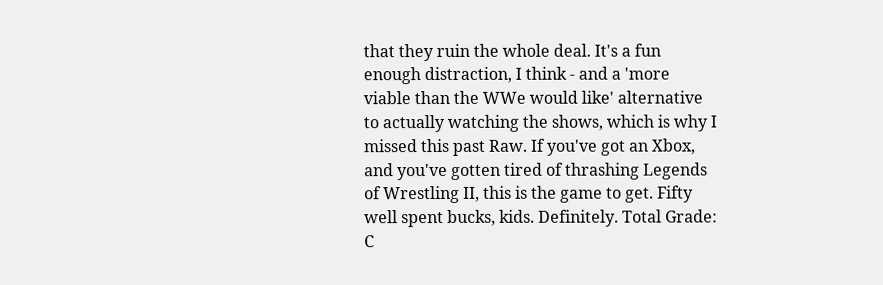that they ruin the whole deal. It's a fun enough distraction, I think - and a 'more viable than the WWe would like' alternative to actually watching the shows, which is why I missed this past Raw. If you've got an Xbox, and you've gotten tired of thrashing Legends of Wrestling II, this is the game to get. Fifty well spent bucks, kids. Definitely. Total Grade: C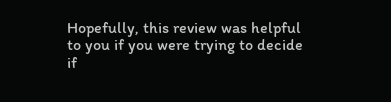Hopefully, this review was helpful to you if you were trying to decide if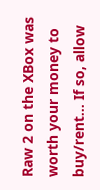Raw 2 on the XBox was worth your money to buy/rent... If so, allow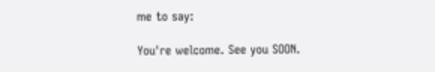me to say:

You're welcome. See you SOON.